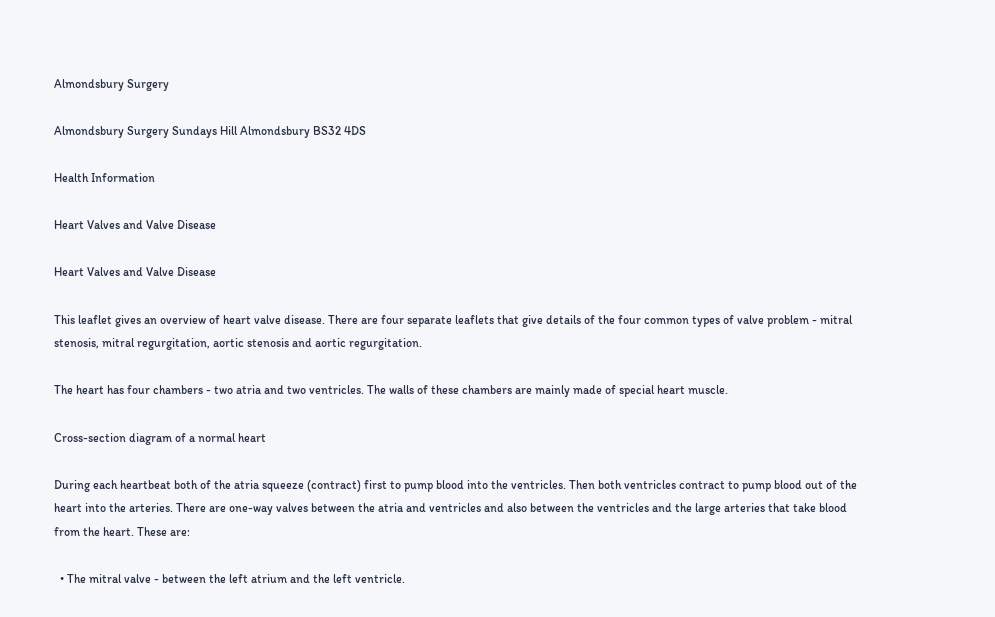Almondsbury Surgery

Almondsbury Surgery Sundays Hill Almondsbury BS32 4DS

Health Information

Heart Valves and Valve Disease

Heart Valves and Valve Disease

This leaflet gives an overview of heart valve disease. There are four separate leaflets that give details of the four common types of valve problem - mitral stenosis, mitral regurgitation, aortic stenosis and aortic regurgitation.

The heart has four chambers - two atria and two ventricles. The walls of these chambers are mainly made of special heart muscle.

Cross-section diagram of a normal heart

During each heartbeat both of the atria squeeze (contract) first to pump blood into the ventricles. Then both ventricles contract to pump blood out of the heart into the arteries. There are one-way valves between the atria and ventricles and also between the ventricles and the large arteries that take blood from the heart. These are:

  • The mitral valve - between the left atrium and the left ventricle.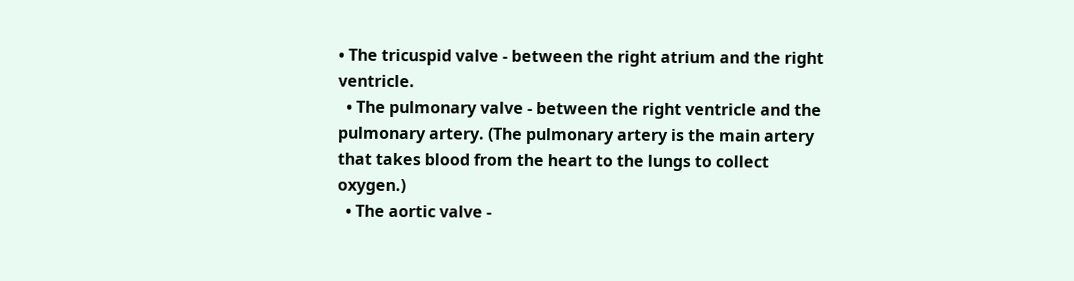• The tricuspid valve - between the right atrium and the right ventricle.
  • The pulmonary valve - between the right ventricle and the pulmonary artery. (The pulmonary artery is the main artery that takes blood from the heart to the lungs to collect oxygen.)
  • The aortic valve -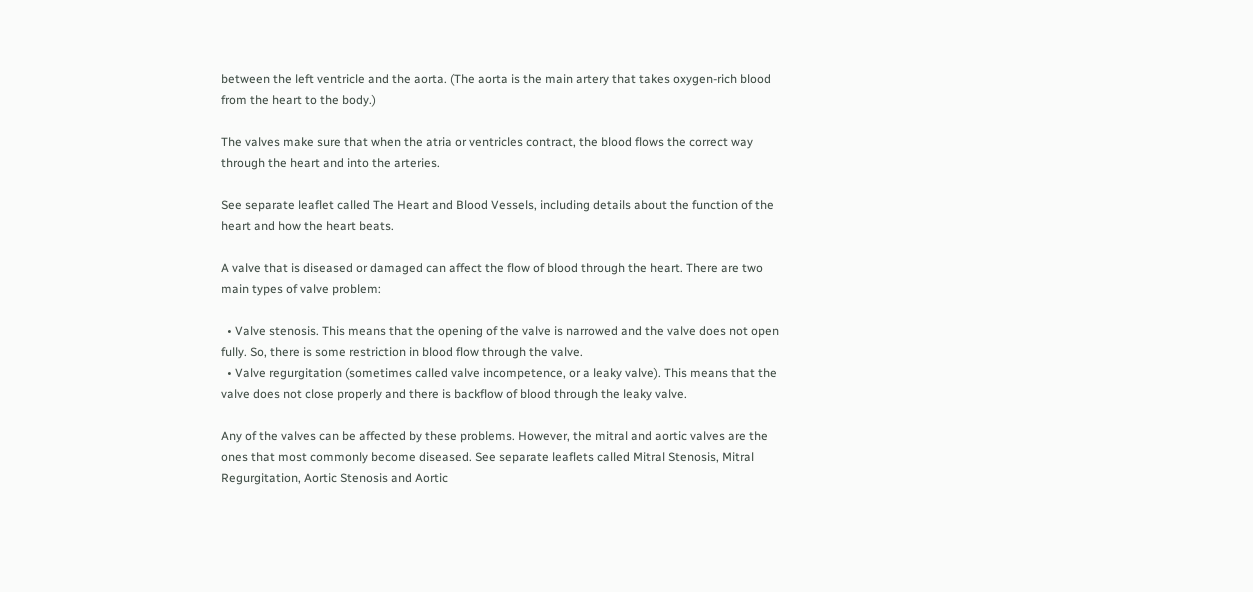between the left ventricle and the aorta. (The aorta is the main artery that takes oxygen-rich blood from the heart to the body.)

The valves make sure that when the atria or ventricles contract, the blood flows the correct way through the heart and into the arteries.

See separate leaflet called The Heart and Blood Vessels, including details about the function of the heart and how the heart beats.

A valve that is diseased or damaged can affect the flow of blood through the heart. There are two main types of valve problem:

  • Valve stenosis. This means that the opening of the valve is narrowed and the valve does not open fully. So, there is some restriction in blood flow through the valve.
  • Valve regurgitation (sometimes called valve incompetence, or a leaky valve). This means that the valve does not close properly and there is backflow of blood through the leaky valve.

Any of the valves can be affected by these problems. However, the mitral and aortic valves are the ones that most commonly become diseased. See separate leaflets called Mitral Stenosis, Mitral Regurgitation, Aortic Stenosis and Aortic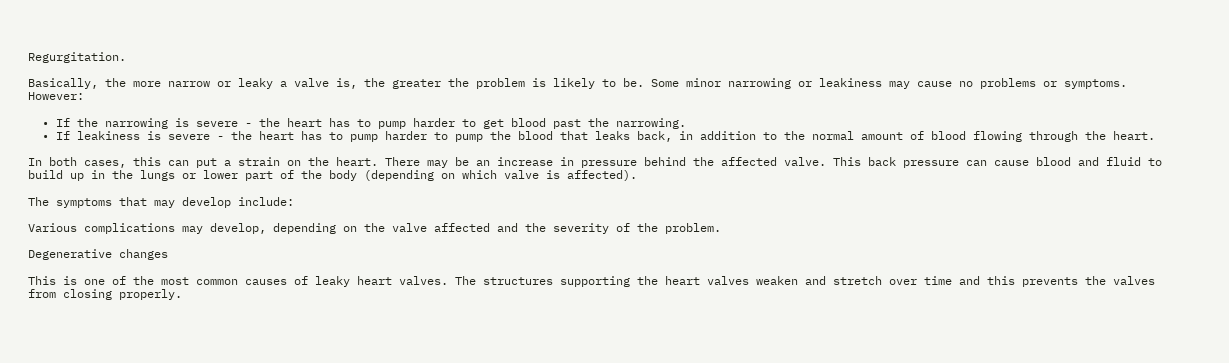Regurgitation.

Basically, the more narrow or leaky a valve is, the greater the problem is likely to be. Some minor narrowing or leakiness may cause no problems or symptoms. However:

  • If the narrowing is severe - the heart has to pump harder to get blood past the narrowing.
  • If leakiness is severe - the heart has to pump harder to pump the blood that leaks back, in addition to the normal amount of blood flowing through the heart.

In both cases, this can put a strain on the heart. There may be an increase in pressure behind the affected valve. This back pressure can cause blood and fluid to build up in the lungs or lower part of the body (depending on which valve is affected).

The symptoms that may develop include:

Various complications may develop, depending on the valve affected and the severity of the problem.

Degenerative changes

This is one of the most common causes of leaky heart valves. The structures supporting the heart valves weaken and stretch over time and this prevents the valves from closing properly.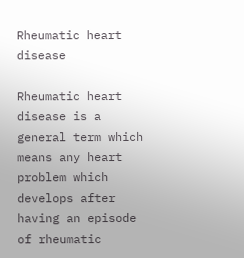Rheumatic heart disease

Rheumatic heart disease is a general term which means any heart problem which develops after having an episode of rheumatic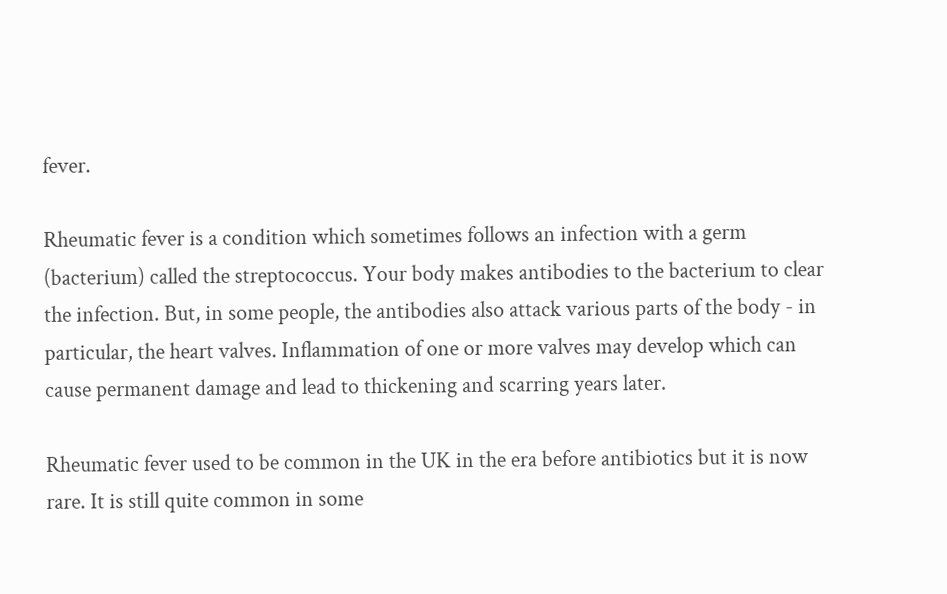fever.

Rheumatic fever is a condition which sometimes follows an infection with a germ (bacterium) called the streptococcus. Your body makes antibodies to the bacterium to clear the infection. But, in some people, the antibodies also attack various parts of the body - in particular, the heart valves. Inflammation of one or more valves may develop which can cause permanent damage and lead to thickening and scarring years later.

Rheumatic fever used to be common in the UK in the era before antibiotics but it is now rare. It is still quite common in some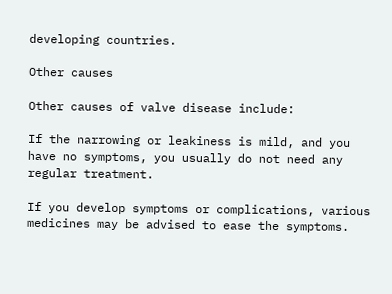developing countries.

Other causes

Other causes of valve disease include:

If the narrowing or leakiness is mild, and you have no symptoms, you usually do not need any regular treatment.

If you develop symptoms or complications, various medicines may be advised to ease the symptoms.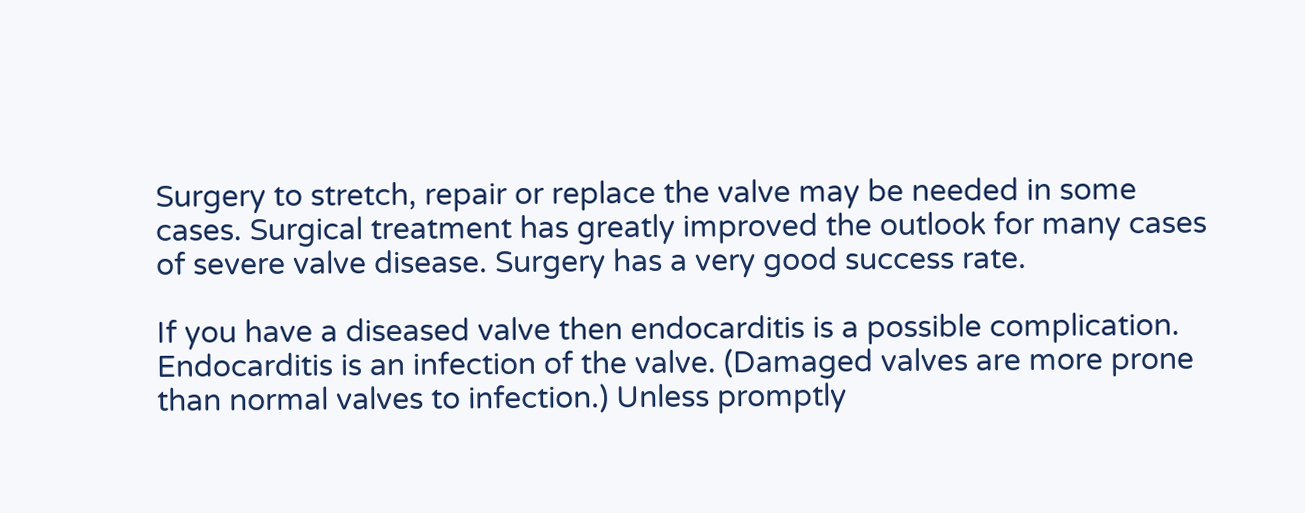Surgery to stretch, repair or replace the valve may be needed in some cases. Surgical treatment has greatly improved the outlook for many cases of severe valve disease. Surgery has a very good success rate.

If you have a diseased valve then endocarditis is a possible complication. Endocarditis is an infection of the valve. (Damaged valves are more prone than normal valves to infection.) Unless promptly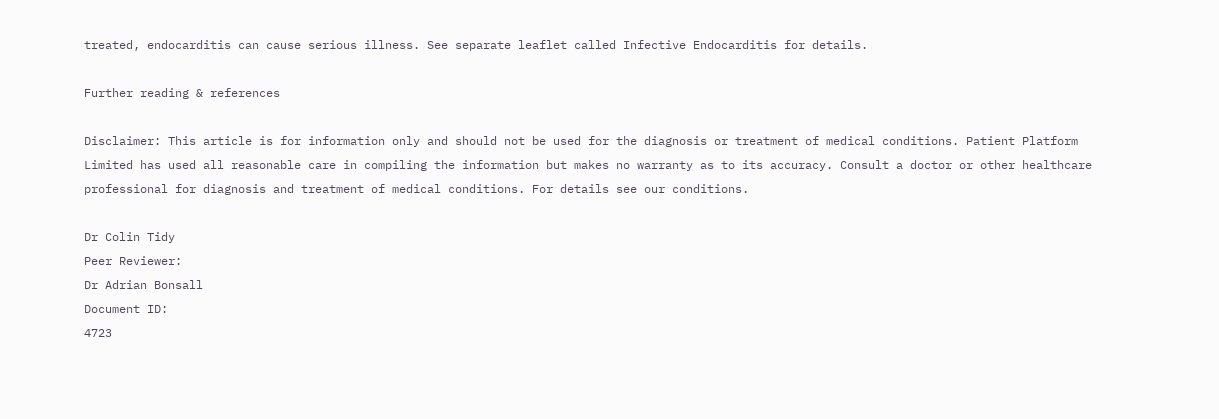treated, endocarditis can cause serious illness. See separate leaflet called Infective Endocarditis for details.

Further reading & references

Disclaimer: This article is for information only and should not be used for the diagnosis or treatment of medical conditions. Patient Platform Limited has used all reasonable care in compiling the information but makes no warranty as to its accuracy. Consult a doctor or other healthcare professional for diagnosis and treatment of medical conditions. For details see our conditions.

Dr Colin Tidy
Peer Reviewer:
Dr Adrian Bonsall
Document ID:
4723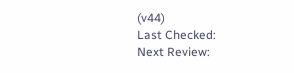(v44)
Last Checked:
Next Review: